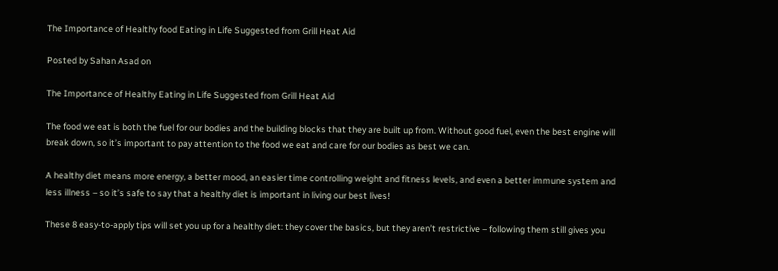The Importance of Healthy food Eating in Life Suggested from Grill Heat Aid

Posted by Sahan Asad on

The Importance of Healthy Eating in Life Suggested from Grill Heat Aid

The food we eat is both the fuel for our bodies and the building blocks that they are built up from. Without good fuel, even the best engine will break down, so it’s important to pay attention to the food we eat and care for our bodies as best we can.

A healthy diet means more energy, a better mood, an easier time controlling weight and fitness levels, and even a better immune system and less illness – so it’s safe to say that a healthy diet is important in living our best lives!

These 8 easy-to-apply tips will set you up for a healthy diet: they cover the basics, but they aren’t restrictive – following them still gives you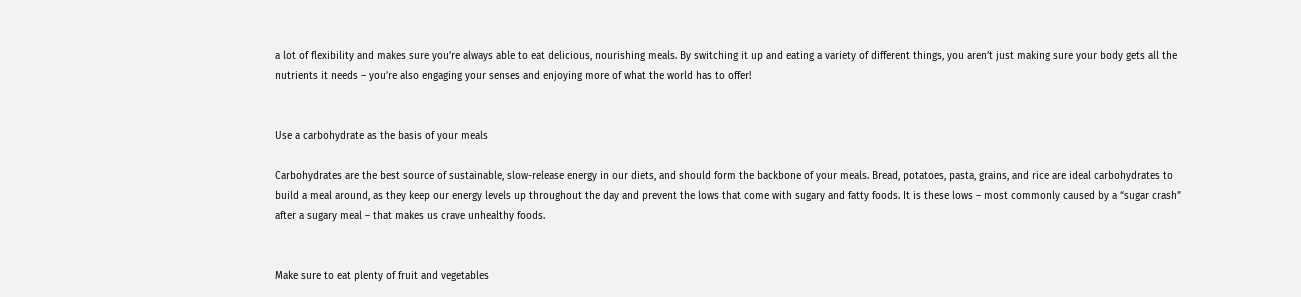a lot of flexibility and makes sure you’re always able to eat delicious, nourishing meals. By switching it up and eating a variety of different things, you aren’t just making sure your body gets all the nutrients it needs – you’re also engaging your senses and enjoying more of what the world has to offer!


Use a carbohydrate as the basis of your meals

Carbohydrates are the best source of sustainable, slow-release energy in our diets, and should form the backbone of your meals. Bread, potatoes, pasta, grains, and rice are ideal carbohydrates to build a meal around, as they keep our energy levels up throughout the day and prevent the lows that come with sugary and fatty foods. It is these lows – most commonly caused by a “sugar crash” after a sugary meal – that makes us crave unhealthy foods.


Make sure to eat plenty of fruit and vegetables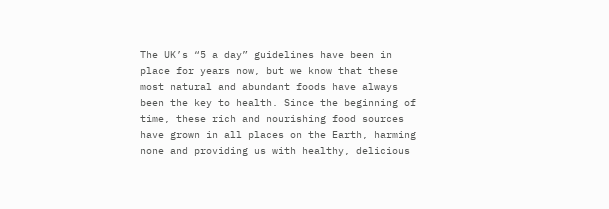The UK’s “5 a day” guidelines have been in place for years now, but we know that these most natural and abundant foods have always been the key to health. Since the beginning of time, these rich and nourishing food sources have grown in all places on the Earth, harming none and providing us with healthy, delicious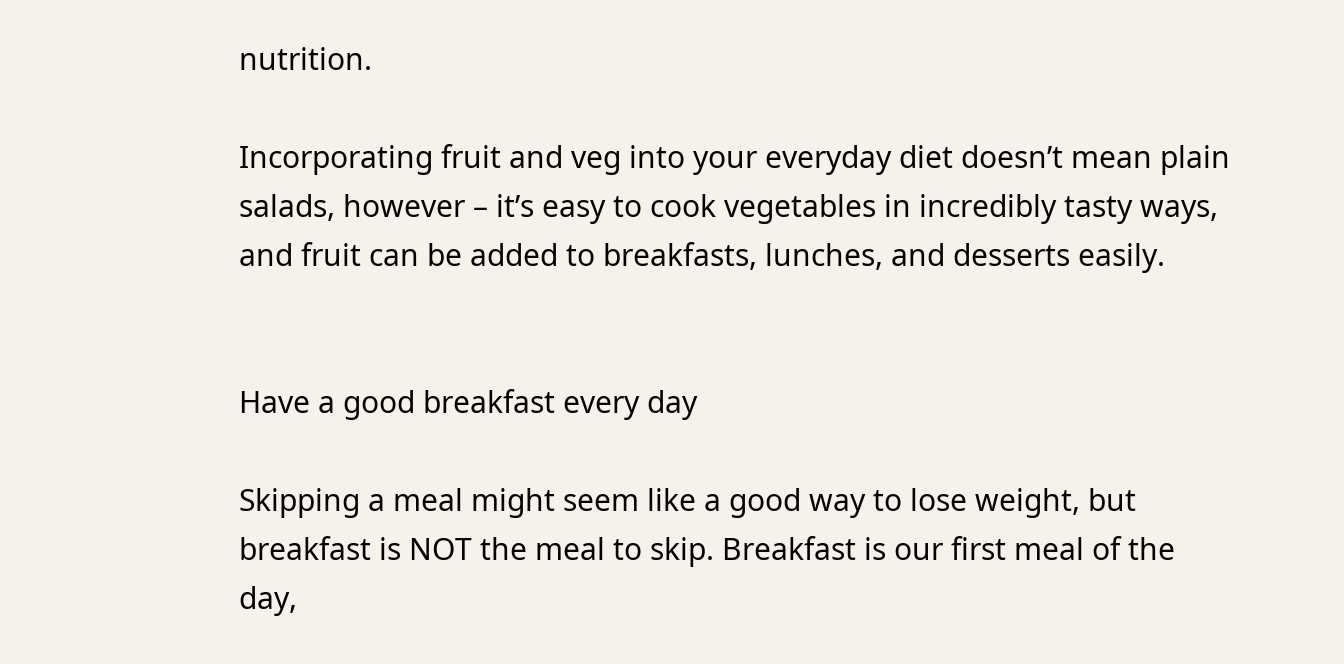nutrition.

Incorporating fruit and veg into your everyday diet doesn’t mean plain salads, however – it’s easy to cook vegetables in incredibly tasty ways, and fruit can be added to breakfasts, lunches, and desserts easily.


Have a good breakfast every day

Skipping a meal might seem like a good way to lose weight, but breakfast is NOT the meal to skip. Breakfast is our first meal of the day,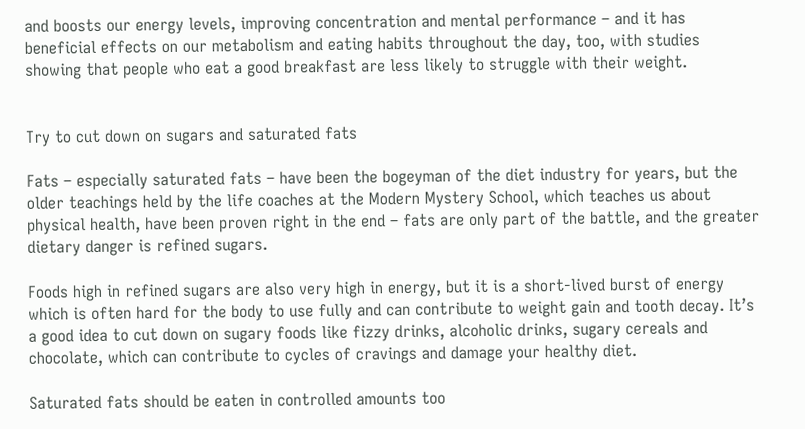and boosts our energy levels, improving concentration and mental performance – and it has beneficial effects on our metabolism and eating habits throughout the day, too, with studies showing that people who eat a good breakfast are less likely to struggle with their weight.


Try to cut down on sugars and saturated fats

Fats – especially saturated fats – have been the bogeyman of the diet industry for years, but the older teachings held by the life coaches at the Modern Mystery School, which teaches us about physical health, have been proven right in the end – fats are only part of the battle, and the greater dietary danger is refined sugars.

Foods high in refined sugars are also very high in energy, but it is a short-lived burst of energy which is often hard for the body to use fully and can contribute to weight gain and tooth decay. It’s a good idea to cut down on sugary foods like fizzy drinks, alcoholic drinks, sugary cereals and chocolate, which can contribute to cycles of cravings and damage your healthy diet.

Saturated fats should be eaten in controlled amounts too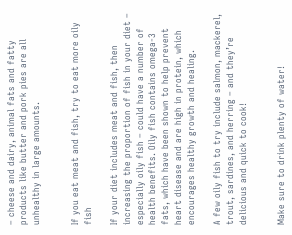– cheese and dairy, animal fats and fatty products like butter and pork pies are all unhealthy in large amounts.


If you eat meat and fish, try to eat more oily fish

If your diet includes meat and fish, then increasing the proportion of fish in your diet – especially oily fish – could have a number of health benefits. Oily fish contains omega-3 fats, which have been shown to help prevent heart disease and are high in protein, which encourages healthy growth and healing.

A few oily fish to try include salmon, mackerel, trout, sardines, and herring – and they’re delicious and quick to cook!


Make sure to drink plenty of water!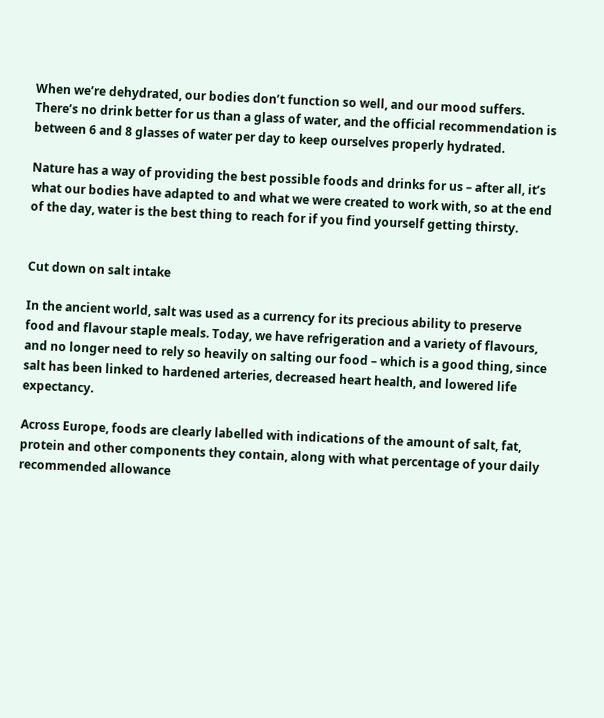When we’re dehydrated, our bodies don’t function so well, and our mood suffers. There’s no drink better for us than a glass of water, and the official recommendation is between 6 and 8 glasses of water per day to keep ourselves properly hydrated.

Nature has a way of providing the best possible foods and drinks for us – after all, it’s what our bodies have adapted to and what we were created to work with, so at the end of the day, water is the best thing to reach for if you find yourself getting thirsty.


Cut down on salt intake

In the ancient world, salt was used as a currency for its precious ability to preserve food and flavour staple meals. Today, we have refrigeration and a variety of flavours, and no longer need to rely so heavily on salting our food – which is a good thing, since salt has been linked to hardened arteries, decreased heart health, and lowered life expectancy.

Across Europe, foods are clearly labelled with indications of the amount of salt, fat, protein and other components they contain, along with what percentage of your daily recommended allowance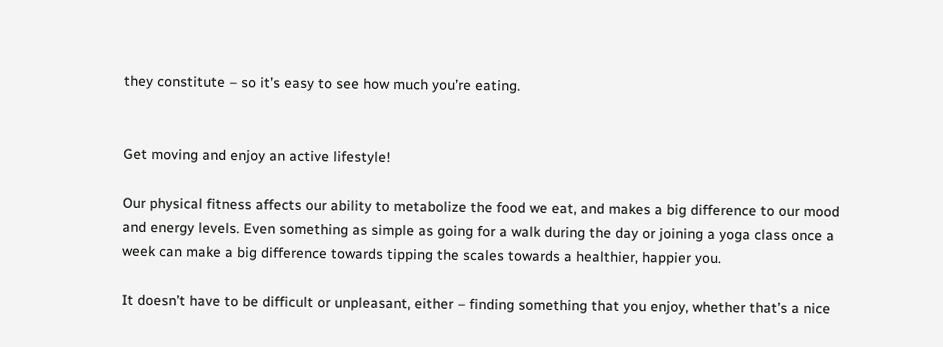they constitute – so it’s easy to see how much you’re eating.


Get moving and enjoy an active lifestyle!

Our physical fitness affects our ability to metabolize the food we eat, and makes a big difference to our mood and energy levels. Even something as simple as going for a walk during the day or joining a yoga class once a week can make a big difference towards tipping the scales towards a healthier, happier you.

It doesn’t have to be difficult or unpleasant, either – finding something that you enjoy, whether that’s a nice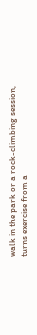walk in the park or a rock-climbing session, turns exercise from a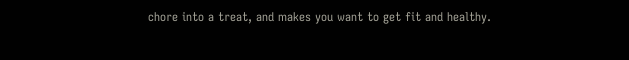chore into a treat, and makes you want to get fit and healthy.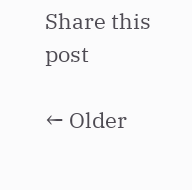Share this post

← Older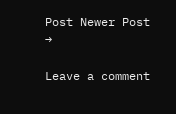Post Newer Post →

Leave a comment